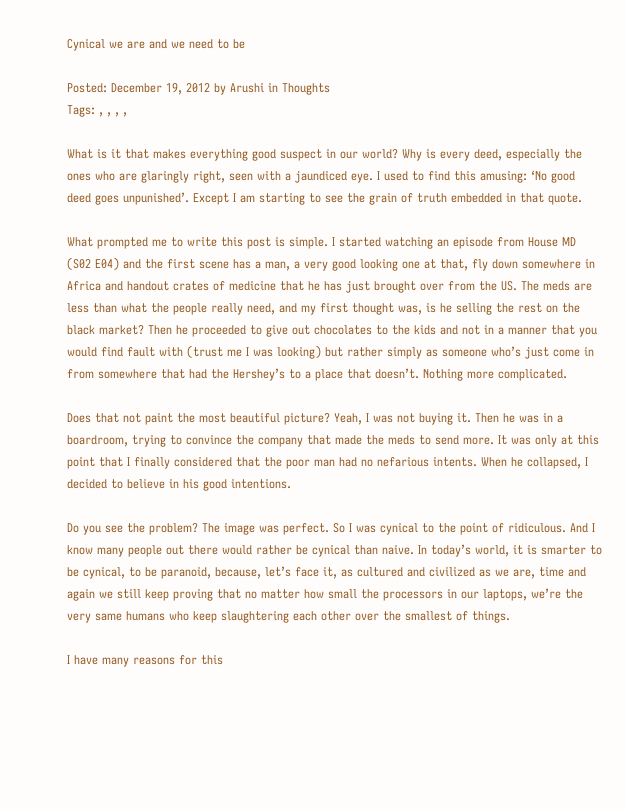Cynical we are and we need to be

Posted: December 19, 2012 by Arushi in Thoughts
Tags: , , , ,

What is it that makes everything good suspect in our world? Why is every deed, especially the ones who are glaringly right, seen with a jaundiced eye. I used to find this amusing: ‘No good deed goes unpunished’. Except I am starting to see the grain of truth embedded in that quote.

What prompted me to write this post is simple. I started watching an episode from House MD (S02 E04) and the first scene has a man, a very good looking one at that, fly down somewhere in Africa and handout crates of medicine that he has just brought over from the US. The meds are less than what the people really need, and my first thought was, is he selling the rest on the black market? Then he proceeded to give out chocolates to the kids and not in a manner that you would find fault with (trust me I was looking) but rather simply as someone who’s just come in from somewhere that had the Hershey’s to a place that doesn’t. Nothing more complicated.

Does that not paint the most beautiful picture? Yeah, I was not buying it. Then he was in a boardroom, trying to convince the company that made the meds to send more. It was only at this point that I finally considered that the poor man had no nefarious intents. When he collapsed, I decided to believe in his good intentions.

Do you see the problem? The image was perfect. So I was cynical to the point of ridiculous. And I know many people out there would rather be cynical than naive. In today’s world, it is smarter to be cynical, to be paranoid, because, let’s face it, as cultured and civilized as we are, time and again we still keep proving that no matter how small the processors in our laptops, we’re the very same humans who keep slaughtering each other over the smallest of things.

I have many reasons for this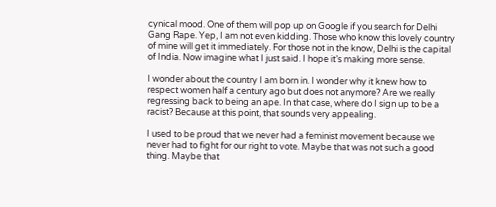cynical mood. One of them will pop up on Google if you search for Delhi Gang Rape. Yep, I am not even kidding. Those who know this lovely country of mine will get it immediately. For those not in the know, Delhi is the capital of India. Now imagine what I just said. I hope it’s making more sense.

I wonder about the country I am born in. I wonder why it knew how to respect women half a century ago but does not anymore? Are we really regressing back to being an ape. In that case, where do I sign up to be a racist? Because at this point, that sounds very appealing.

I used to be proud that we never had a feminist movement because we never had to fight for our right to vote. Maybe that was not such a good thing. Maybe that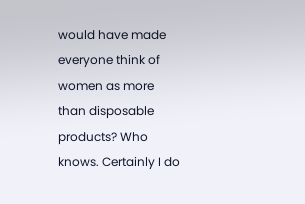would have made everyone think of women as more than disposable products? Who knows. Certainly I do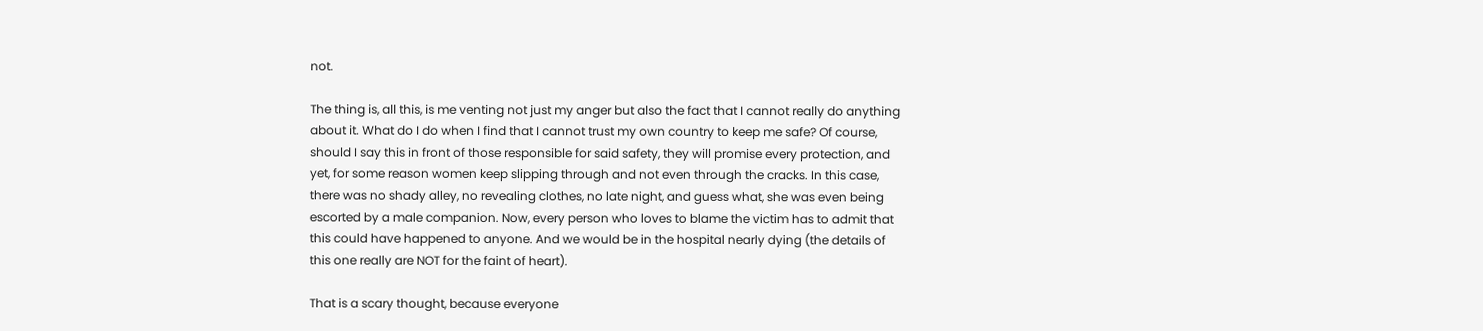not.

The thing is, all this, is me venting not just my anger but also the fact that I cannot really do anything about it. What do I do when I find that I cannot trust my own country to keep me safe? Of course, should I say this in front of those responsible for said safety, they will promise every protection, and yet, for some reason women keep slipping through and not even through the cracks. In this case, there was no shady alley, no revealing clothes, no late night, and guess what, she was even being escorted by a male companion. Now, every person who loves to blame the victim has to admit that this could have happened to anyone. And we would be in the hospital nearly dying (the details of this one really are NOT for the faint of heart).

That is a scary thought, because everyone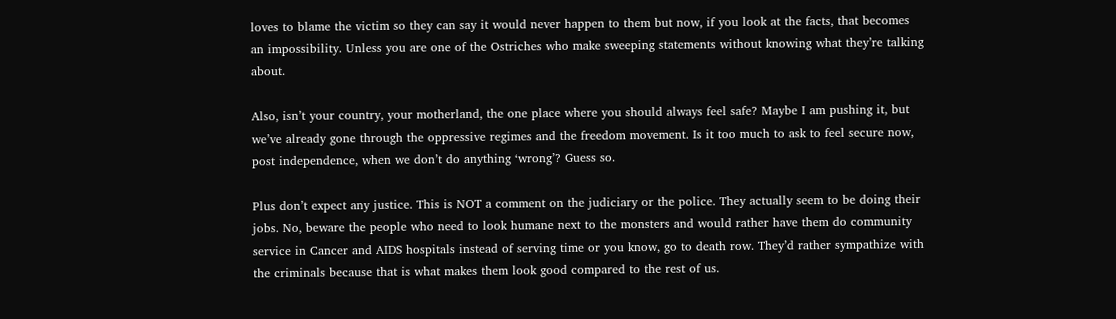loves to blame the victim so they can say it would never happen to them but now, if you look at the facts, that becomes an impossibility. Unless you are one of the Ostriches who make sweeping statements without knowing what they’re talking about.

Also, isn’t your country, your motherland, the one place where you should always feel safe? Maybe I am pushing it, but we’ve already gone through the oppressive regimes and the freedom movement. Is it too much to ask to feel secure now, post independence, when we don’t do anything ‘wrong’? Guess so.

Plus don’t expect any justice. This is NOT a comment on the judiciary or the police. They actually seem to be doing their jobs. No, beware the people who need to look humane next to the monsters and would rather have them do community service in Cancer and AIDS hospitals instead of serving time or you know, go to death row. They’d rather sympathize with the criminals because that is what makes them look good compared to the rest of us.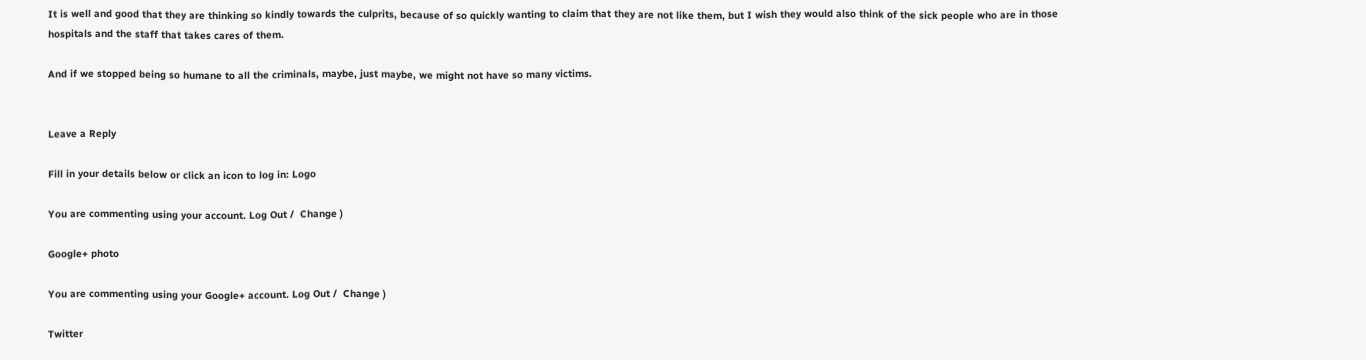It is well and good that they are thinking so kindly towards the culprits, because of so quickly wanting to claim that they are not like them, but I wish they would also think of the sick people who are in those hospitals and the staff that takes cares of them.

And if we stopped being so humane to all the criminals, maybe, just maybe, we might not have so many victims.


Leave a Reply

Fill in your details below or click an icon to log in: Logo

You are commenting using your account. Log Out /  Change )

Google+ photo

You are commenting using your Google+ account. Log Out /  Change )

Twitter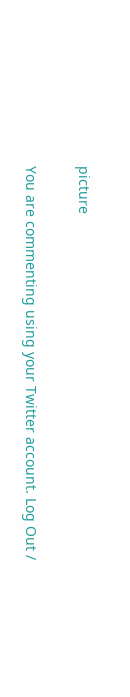picture

You are commenting using your Twitter account. Log Out /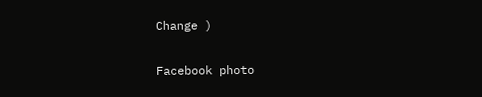Change )

Facebook photo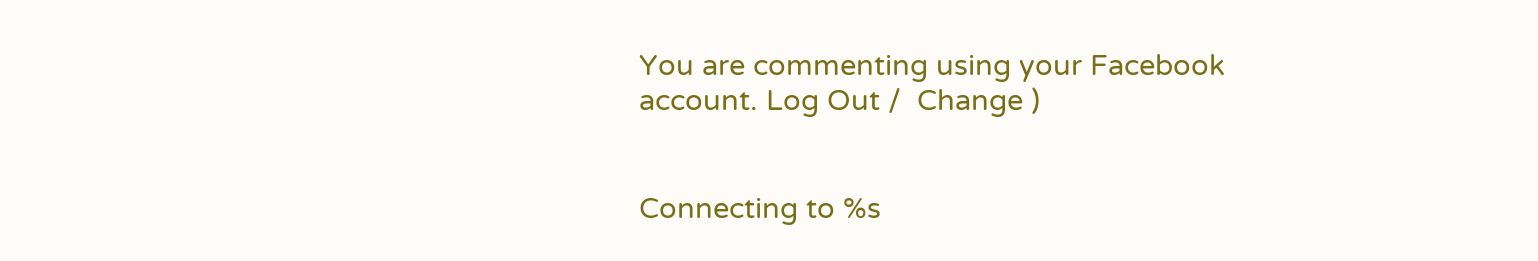You are commenting using your Facebook account. Log Out /  Change )


Connecting to %s